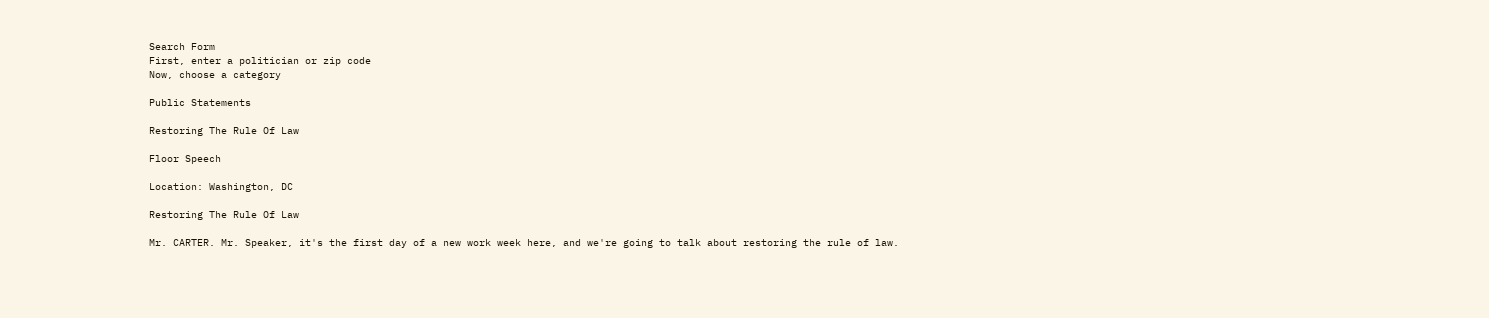Search Form
First, enter a politician or zip code
Now, choose a category

Public Statements

Restoring The Rule Of Law

Floor Speech

Location: Washington, DC

Restoring The Rule Of Law

Mr. CARTER. Mr. Speaker, it's the first day of a new work week here, and we're going to talk about restoring the rule of law.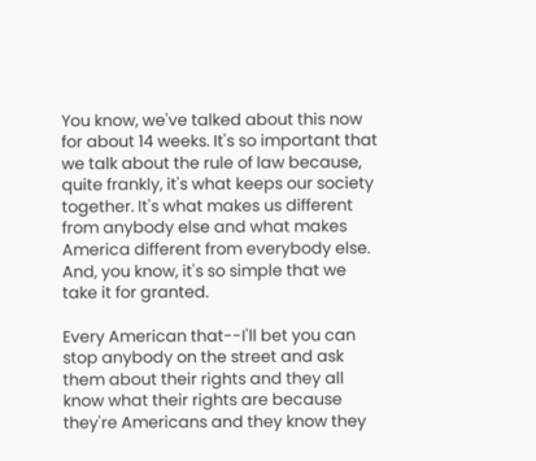You know, we've talked about this now for about 14 weeks. It's so important that we talk about the rule of law because, quite frankly, it's what keeps our society together. It's what makes us different from anybody else and what makes America different from everybody else. And, you know, it's so simple that we take it for granted.

Every American that--I'll bet you can stop anybody on the street and ask them about their rights and they all know what their rights are because they're Americans and they know they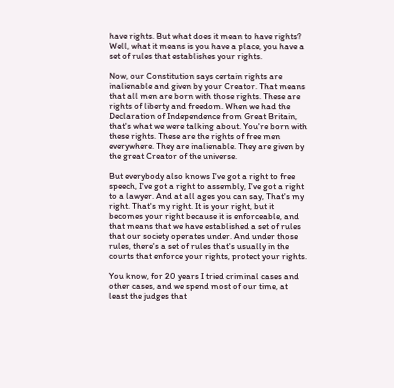have rights. But what does it mean to have rights? Well, what it means is you have a place, you have a set of rules that establishes your rights.

Now, our Constitution says certain rights are inalienable and given by your Creator. That means that all men are born with those rights. These are rights of liberty and freedom. When we had the Declaration of Independence from Great Britain, that's what we were talking about. You're born with these rights. These are the rights of free men everywhere. They are inalienable. They are given by the great Creator of the universe.

But everybody also knows I've got a right to free speech, I've got a right to assembly, I've got a right to a lawyer. And at all ages you can say, That's my right. That's my right. It is your right, but it becomes your right because it is enforceable, and that means that we have established a set of rules that our society operates under. And under those rules, there's a set of rules that's usually in the courts that enforce your rights, protect your rights.

You know, for 20 years I tried criminal cases and other cases, and we spend most of our time, at least the judges that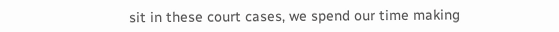sit in these court cases, we spend our time making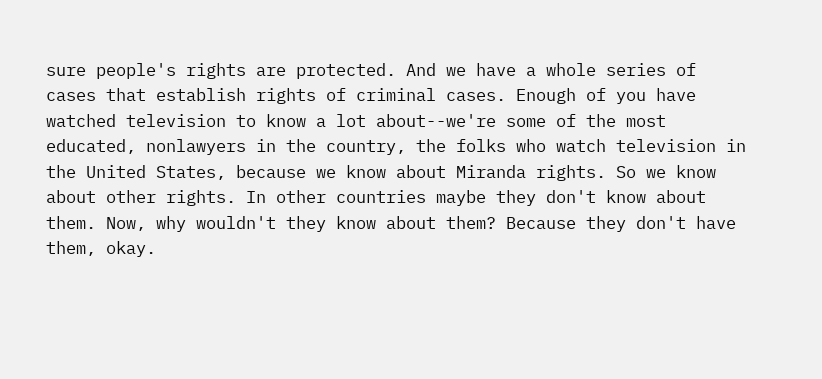sure people's rights are protected. And we have a whole series of cases that establish rights of criminal cases. Enough of you have watched television to know a lot about--we're some of the most educated, nonlawyers in the country, the folks who watch television in the United States, because we know about Miranda rights. So we know about other rights. In other countries maybe they don't know about them. Now, why wouldn't they know about them? Because they don't have them, okay.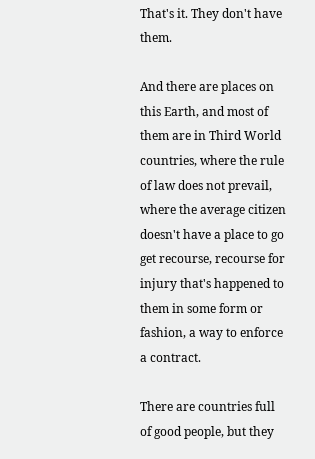That's it. They don't have them.

And there are places on this Earth, and most of them are in Third World countries, where the rule of law does not prevail, where the average citizen doesn't have a place to go get recourse, recourse for injury that's happened to them in some form or fashion, a way to enforce a contract.

There are countries full of good people, but they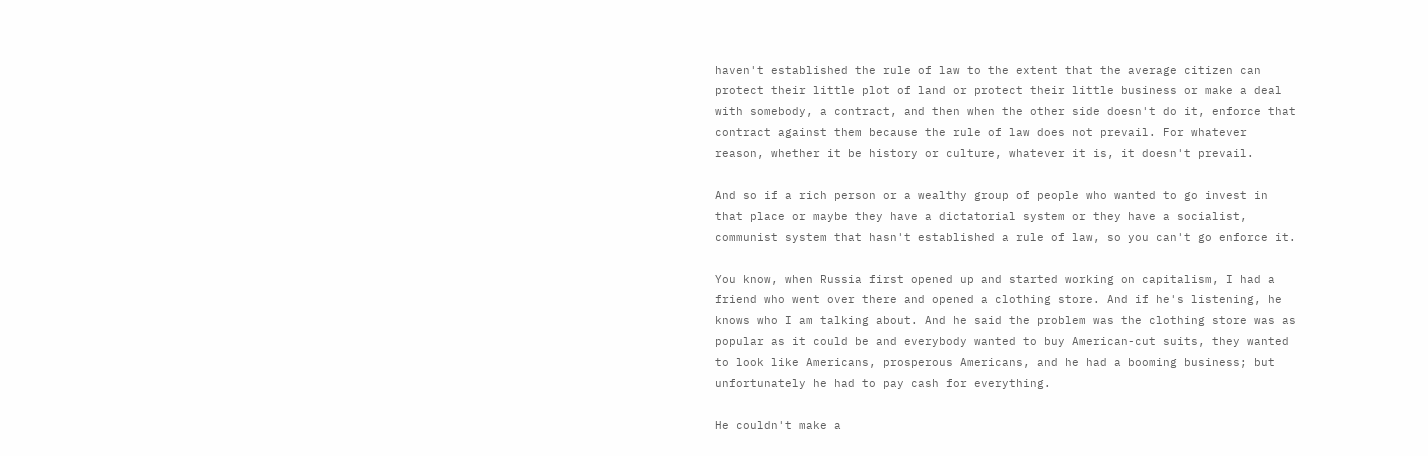haven't established the rule of law to the extent that the average citizen can protect their little plot of land or protect their little business or make a deal with somebody, a contract, and then when the other side doesn't do it, enforce that contract against them because the rule of law does not prevail. For whatever reason, whether it be history or culture, whatever it is, it doesn't prevail.

And so if a rich person or a wealthy group of people who wanted to go invest in that place or maybe they have a dictatorial system or they have a socialist, communist system that hasn't established a rule of law, so you can't go enforce it.

You know, when Russia first opened up and started working on capitalism, I had a friend who went over there and opened a clothing store. And if he's listening, he knows who I am talking about. And he said the problem was the clothing store was as popular as it could be and everybody wanted to buy American-cut suits, they wanted to look like Americans, prosperous Americans, and he had a booming business; but unfortunately he had to pay cash for everything.

He couldn't make a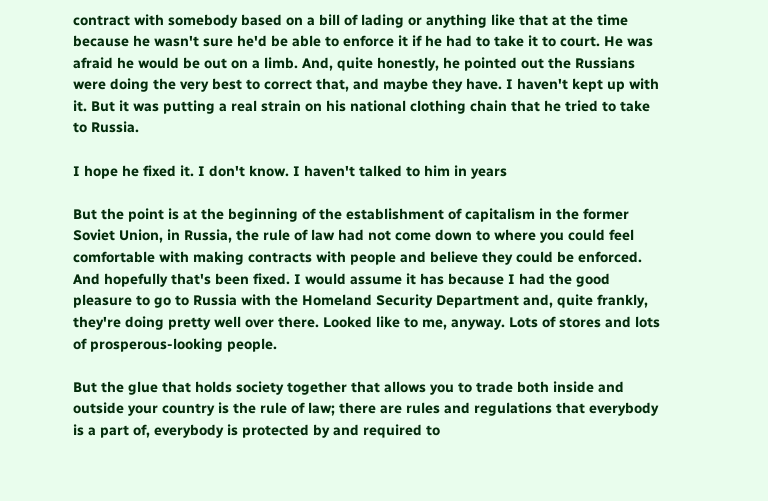contract with somebody based on a bill of lading or anything like that at the time because he wasn't sure he'd be able to enforce it if he had to take it to court. He was afraid he would be out on a limb. And, quite honestly, he pointed out the Russians were doing the very best to correct that, and maybe they have. I haven't kept up with it. But it was putting a real strain on his national clothing chain that he tried to take to Russia.

I hope he fixed it. I don't know. I haven't talked to him in years

But the point is at the beginning of the establishment of capitalism in the former Soviet Union, in Russia, the rule of law had not come down to where you could feel comfortable with making contracts with people and believe they could be enforced. And hopefully that's been fixed. I would assume it has because I had the good pleasure to go to Russia with the Homeland Security Department and, quite frankly, they're doing pretty well over there. Looked like to me, anyway. Lots of stores and lots of prosperous-looking people.

But the glue that holds society together that allows you to trade both inside and outside your country is the rule of law; there are rules and regulations that everybody is a part of, everybody is protected by and required to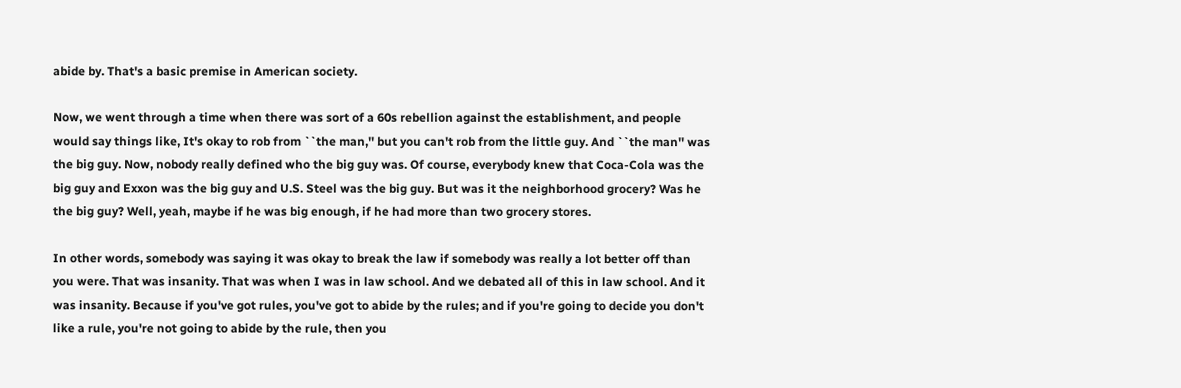abide by. That's a basic premise in American society.

Now, we went through a time when there was sort of a 60s rebellion against the establishment, and people would say things like, It's okay to rob from ``the man,'' but you can't rob from the little guy. And ``the man'' was the big guy. Now, nobody really defined who the big guy was. Of course, everybody knew that Coca-Cola was the big guy and Exxon was the big guy and U.S. Steel was the big guy. But was it the neighborhood grocery? Was he the big guy? Well, yeah, maybe if he was big enough, if he had more than two grocery stores.

In other words, somebody was saying it was okay to break the law if somebody was really a lot better off than you were. That was insanity. That was when I was in law school. And we debated all of this in law school. And it was insanity. Because if you've got rules, you've got to abide by the rules; and if you're going to decide you don't like a rule, you're not going to abide by the rule, then you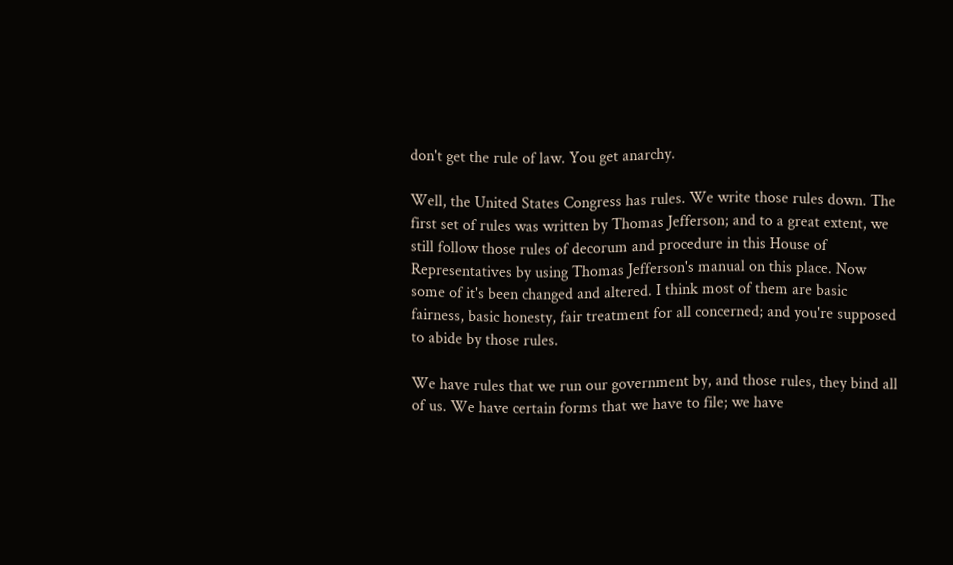don't get the rule of law. You get anarchy.

Well, the United States Congress has rules. We write those rules down. The first set of rules was written by Thomas Jefferson; and to a great extent, we still follow those rules of decorum and procedure in this House of Representatives by using Thomas Jefferson's manual on this place. Now some of it's been changed and altered. I think most of them are basic fairness, basic honesty, fair treatment for all concerned; and you're supposed to abide by those rules.

We have rules that we run our government by, and those rules, they bind all of us. We have certain forms that we have to file; we have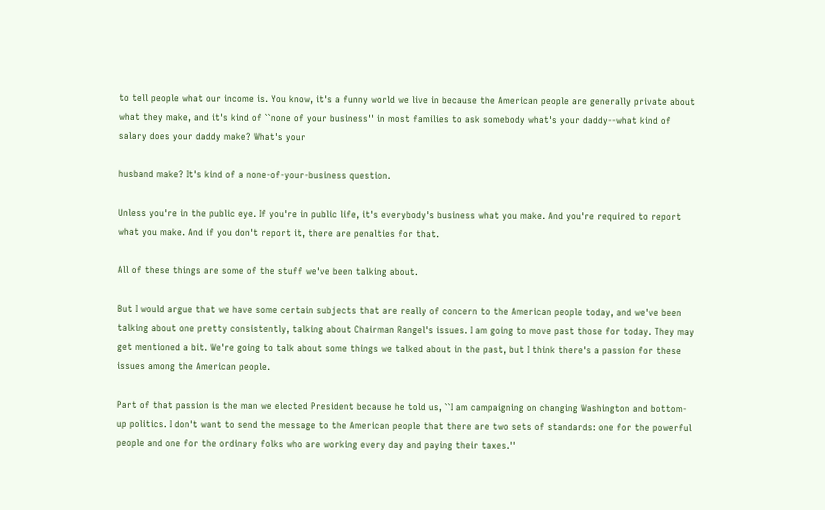to tell people what our income is. You know, it's a funny world we live in because the American people are generally private about what they make, and it's kind of ``none of your business'' in most families to ask somebody what's your daddy--what kind of salary does your daddy make? What's your

husband make? It's kind of a none-of-your-business question.

Unless you're in the public eye. If you're in public life, it's everybody's business what you make. And you're required to report what you make. And if you don't report it, there are penalties for that.

All of these things are some of the stuff we've been talking about.

But I would argue that we have some certain subjects that are really of concern to the American people today, and we've been talking about one pretty consistently, talking about Chairman Rangel's issues. I am going to move past those for today. They may get mentioned a bit. We're going to talk about some things we talked about in the past, but I think there's a passion for these issues among the American people.

Part of that passion is the man we elected President because he told us, ``I am campaigning on changing Washington and bottom-up politics. I don't want to send the message to the American people that there are two sets of standards: one for the powerful people and one for the ordinary folks who are working every day and paying their taxes.''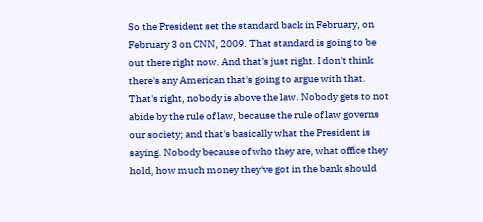So the President set the standard back in February, on February 3 on CNN, 2009. That standard is going to be out there right now. And that's just right. I don't think there's any American that's going to argue with that. That's right, nobody is above the law. Nobody gets to not abide by the rule of law, because the rule of law governs our society; and that's basically what the President is saying. Nobody because of who they are, what office they hold, how much money they've got in the bank should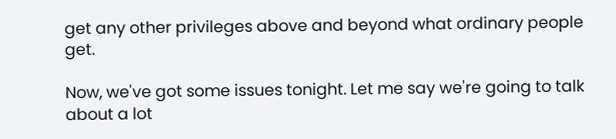get any other privileges above and beyond what ordinary people get.

Now, we've got some issues tonight. Let me say we're going to talk about a lot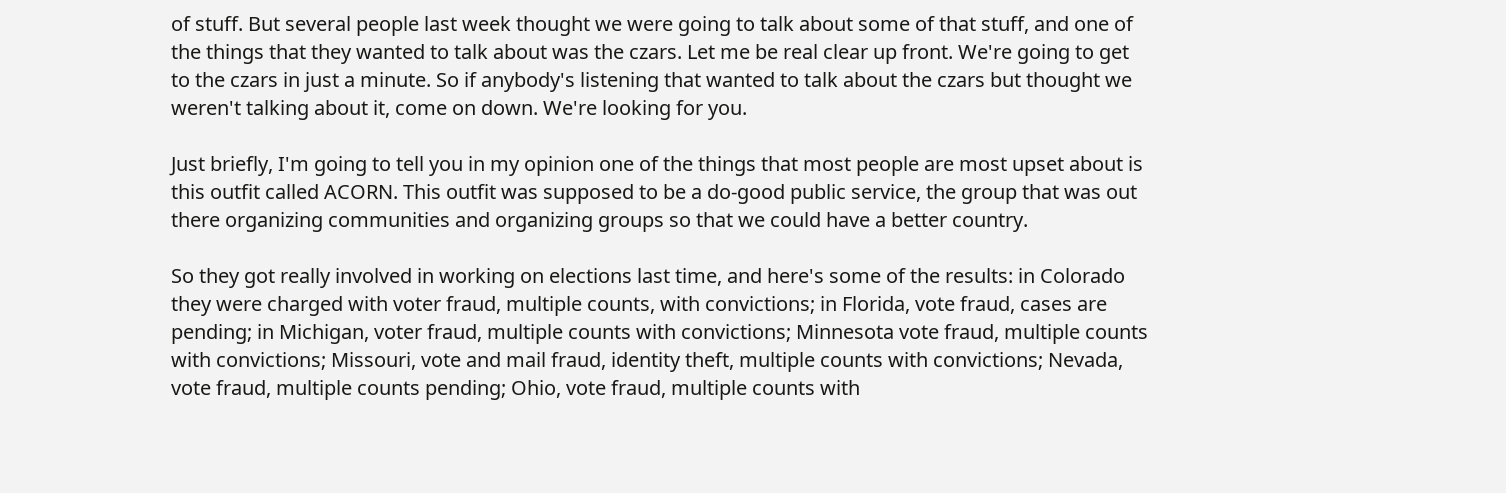of stuff. But several people last week thought we were going to talk about some of that stuff, and one of the things that they wanted to talk about was the czars. Let me be real clear up front. We're going to get to the czars in just a minute. So if anybody's listening that wanted to talk about the czars but thought we weren't talking about it, come on down. We're looking for you.

Just briefly, I'm going to tell you in my opinion one of the things that most people are most upset about is this outfit called ACORN. This outfit was supposed to be a do-good public service, the group that was out there organizing communities and organizing groups so that we could have a better country.

So they got really involved in working on elections last time, and here's some of the results: in Colorado they were charged with voter fraud, multiple counts, with convictions; in Florida, vote fraud, cases are pending; in Michigan, voter fraud, multiple counts with convictions; Minnesota vote fraud, multiple counts with convictions; Missouri, vote and mail fraud, identity theft, multiple counts with convictions; Nevada, vote fraud, multiple counts pending; Ohio, vote fraud, multiple counts with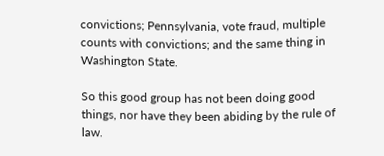convictions; Pennsylvania, vote fraud, multiple counts with convictions; and the same thing in Washington State.

So this good group has not been doing good things, nor have they been abiding by the rule of law.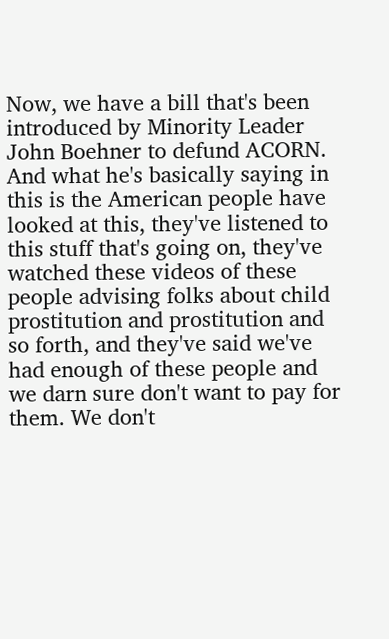Now, we have a bill that's been introduced by Minority Leader John Boehner to defund ACORN. And what he's basically saying in this is the American people have looked at this, they've listened to this stuff that's going on, they've watched these videos of these people advising folks about child prostitution and prostitution and so forth, and they've said we've had enough of these people and we darn sure don't want to pay for them. We don't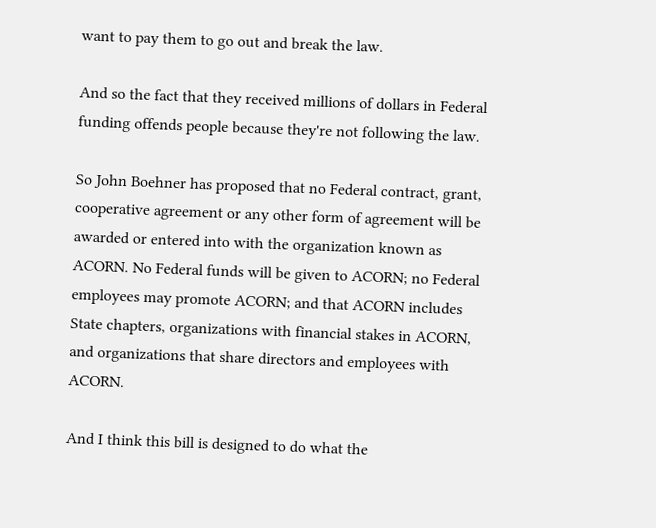want to pay them to go out and break the law.

And so the fact that they received millions of dollars in Federal funding offends people because they're not following the law.

So John Boehner has proposed that no Federal contract, grant, cooperative agreement or any other form of agreement will be awarded or entered into with the organization known as ACORN. No Federal funds will be given to ACORN; no Federal employees may promote ACORN; and that ACORN includes State chapters, organizations with financial stakes in ACORN, and organizations that share directors and employees with ACORN.

And I think this bill is designed to do what the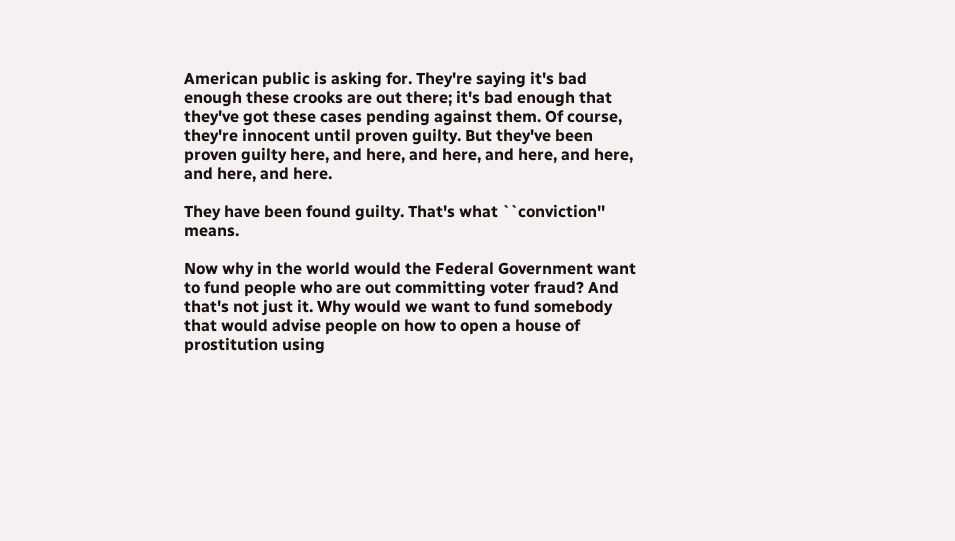American public is asking for. They're saying it's bad enough these crooks are out there; it's bad enough that they've got these cases pending against them. Of course, they're innocent until proven guilty. But they've been proven guilty here, and here, and here, and here, and here, and here, and here.

They have been found guilty. That's what ``conviction'' means.

Now why in the world would the Federal Government want to fund people who are out committing voter fraud? And that's not just it. Why would we want to fund somebody that would advise people on how to open a house of prostitution using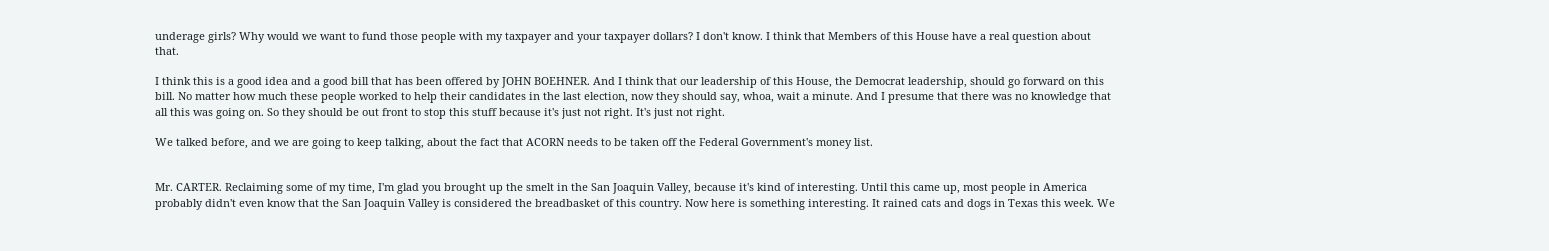underage girls? Why would we want to fund those people with my taxpayer and your taxpayer dollars? I don't know. I think that Members of this House have a real question about that.

I think this is a good idea and a good bill that has been offered by JOHN BOEHNER. And I think that our leadership of this House, the Democrat leadership, should go forward on this bill. No matter how much these people worked to help their candidates in the last election, now they should say, whoa, wait a minute. And I presume that there was no knowledge that all this was going on. So they should be out front to stop this stuff because it's just not right. It's just not right.

We talked before, and we are going to keep talking, about the fact that ACORN needs to be taken off the Federal Government's money list.


Mr. CARTER. Reclaiming some of my time, I'm glad you brought up the smelt in the San Joaquin Valley, because it's kind of interesting. Until this came up, most people in America probably didn't even know that the San Joaquin Valley is considered the breadbasket of this country. Now here is something interesting. It rained cats and dogs in Texas this week. We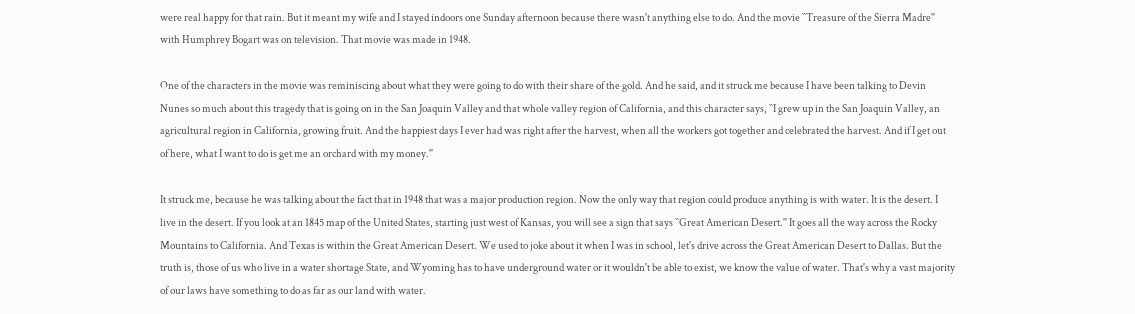were real happy for that rain. But it meant my wife and I stayed indoors one Sunday afternoon because there wasn't anything else to do. And the movie ``Treasure of the Sierra Madre'' with Humphrey Bogart was on television. That movie was made in 1948.

One of the characters in the movie was reminiscing about what they were going to do with their share of the gold. And he said, and it struck me because I have been talking to Devin Nunes so much about this tragedy that is going on in the San Joaquin Valley and that whole valley region of California, and this character says, ``I grew up in the San Joaquin Valley, an agricultural region in California, growing fruit. And the happiest days I ever had was right after the harvest, when all the workers got together and celebrated the harvest. And if I get out of here, what I want to do is get me an orchard with my money.''

It struck me, because he was talking about the fact that in 1948 that was a major production region. Now the only way that region could produce anything is with water. It is the desert. I live in the desert. If you look at an 1845 map of the United States, starting just west of Kansas, you will see a sign that says ``Great American Desert.'' It goes all the way across the Rocky Mountains to California. And Texas is within the Great American Desert. We used to joke about it when I was in school, let's drive across the Great American Desert to Dallas. But the truth is, those of us who live in a water shortage State, and Wyoming has to have underground water or it wouldn't be able to exist, we know the value of water. That's why a vast majority of our laws have something to do as far as our land with water.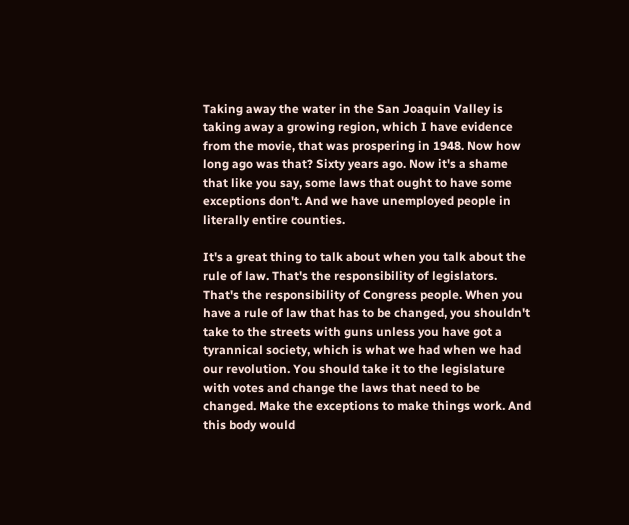Taking away the water in the San Joaquin Valley is taking away a growing region, which I have evidence from the movie, that was prospering in 1948. Now how long ago was that? Sixty years ago. Now it's a shame that like you say, some laws that ought to have some exceptions don't. And we have unemployed people in literally entire counties.

It's a great thing to talk about when you talk about the rule of law. That's the responsibility of legislators. That's the responsibility of Congress people. When you have a rule of law that has to be changed, you shouldn't take to the streets with guns unless you have got a tyrannical society, which is what we had when we had our revolution. You should take it to the legislature with votes and change the laws that need to be changed. Make the exceptions to make things work. And this body would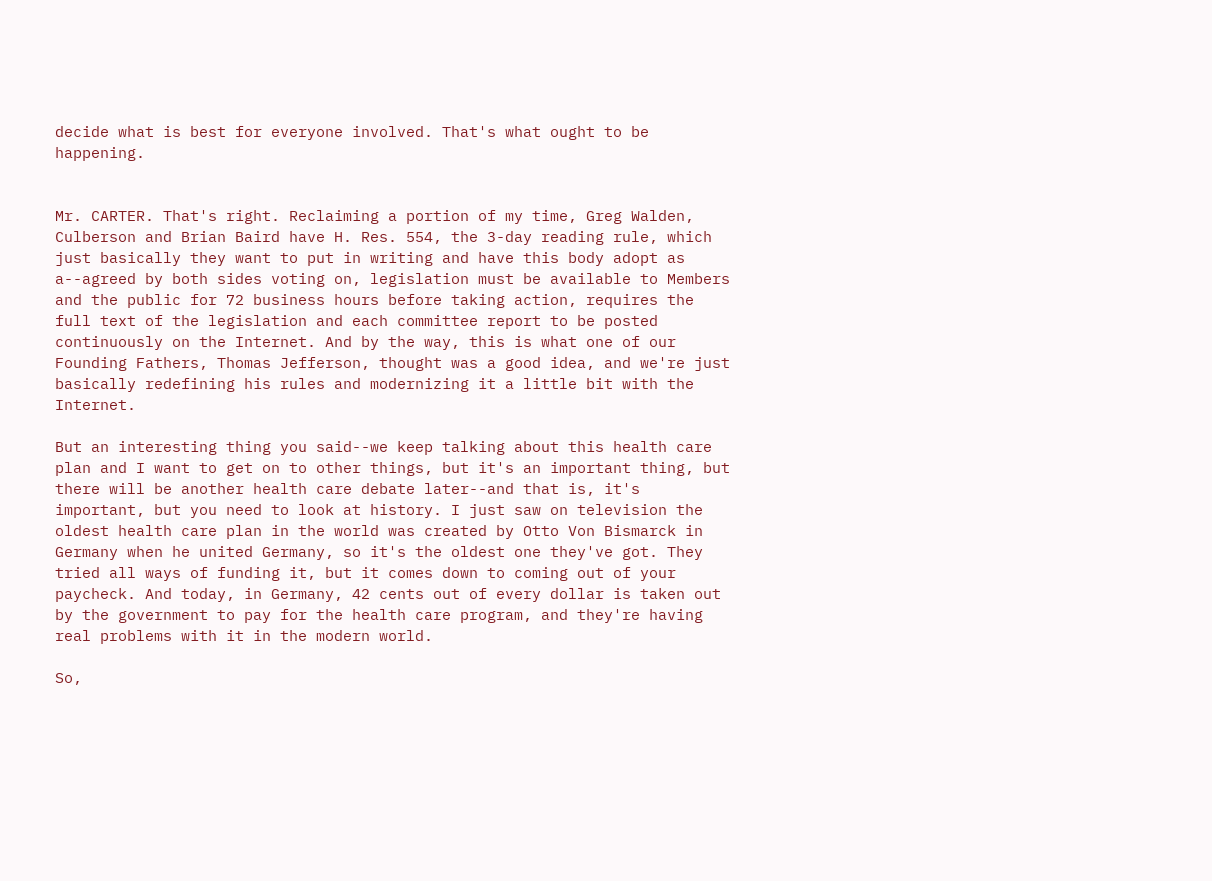decide what is best for everyone involved. That's what ought to be happening.


Mr. CARTER. That's right. Reclaiming a portion of my time, Greg Walden, Culberson and Brian Baird have H. Res. 554, the 3-day reading rule, which just basically they want to put in writing and have this body adopt as a--agreed by both sides voting on, legislation must be available to Members and the public for 72 business hours before taking action, requires the full text of the legislation and each committee report to be posted continuously on the Internet. And by the way, this is what one of our Founding Fathers, Thomas Jefferson, thought was a good idea, and we're just basically redefining his rules and modernizing it a little bit with the Internet.

But an interesting thing you said--we keep talking about this health care plan and I want to get on to other things, but it's an important thing, but there will be another health care debate later--and that is, it's important, but you need to look at history. I just saw on television the oldest health care plan in the world was created by Otto Von Bismarck in Germany when he united Germany, so it's the oldest one they've got. They tried all ways of funding it, but it comes down to coming out of your paycheck. And today, in Germany, 42 cents out of every dollar is taken out by the government to pay for the health care program, and they're having real problems with it in the modern world.

So,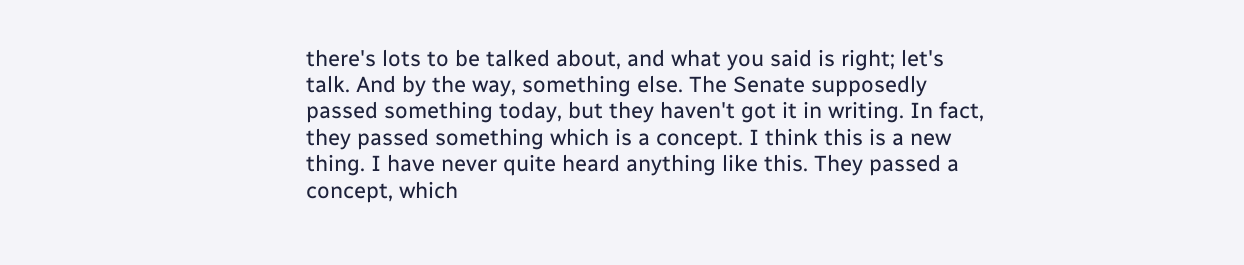there's lots to be talked about, and what you said is right; let's talk. And by the way, something else. The Senate supposedly passed something today, but they haven't got it in writing. In fact, they passed something which is a concept. I think this is a new thing. I have never quite heard anything like this. They passed a concept, which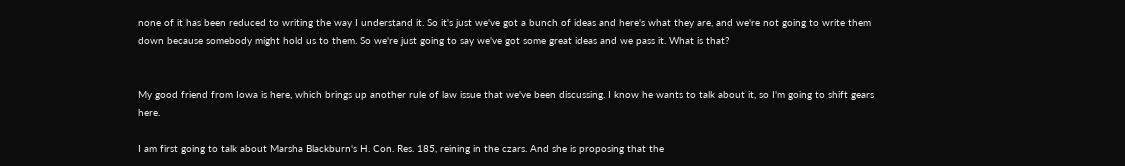none of it has been reduced to writing the way I understand it. So it's just we've got a bunch of ideas and here's what they are, and we're not going to write them down because somebody might hold us to them. So we're just going to say we've got some great ideas and we pass it. What is that?


My good friend from Iowa is here, which brings up another rule of law issue that we've been discussing. I know he wants to talk about it, so I'm going to shift gears here.

I am first going to talk about Marsha Blackburn's H. Con. Res. 185, reining in the czars. And she is proposing that the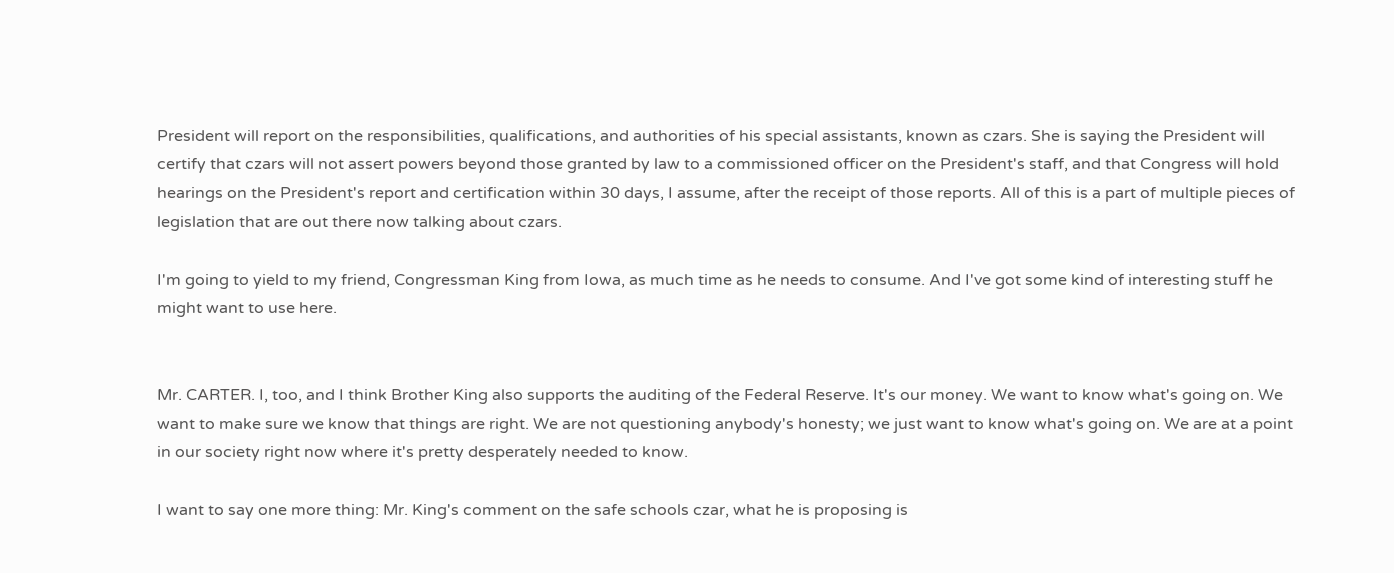President will report on the responsibilities, qualifications, and authorities of his special assistants, known as czars. She is saying the President will certify that czars will not assert powers beyond those granted by law to a commissioned officer on the President's staff, and that Congress will hold hearings on the President's report and certification within 30 days, I assume, after the receipt of those reports. All of this is a part of multiple pieces of legislation that are out there now talking about czars.

I'm going to yield to my friend, Congressman King from Iowa, as much time as he needs to consume. And I've got some kind of interesting stuff he might want to use here.


Mr. CARTER. I, too, and I think Brother King also supports the auditing of the Federal Reserve. It's our money. We want to know what's going on. We want to make sure we know that things are right. We are not questioning anybody's honesty; we just want to know what's going on. We are at a point in our society right now where it's pretty desperately needed to know.

I want to say one more thing: Mr. King's comment on the safe schools czar, what he is proposing is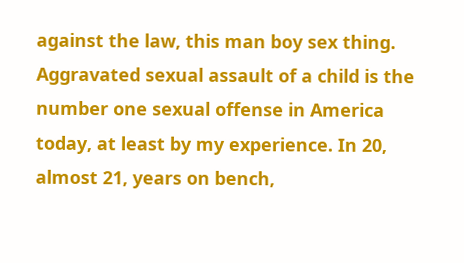against the law, this man boy sex thing. Aggravated sexual assault of a child is the number one sexual offense in America today, at least by my experience. In 20, almost 21, years on bench,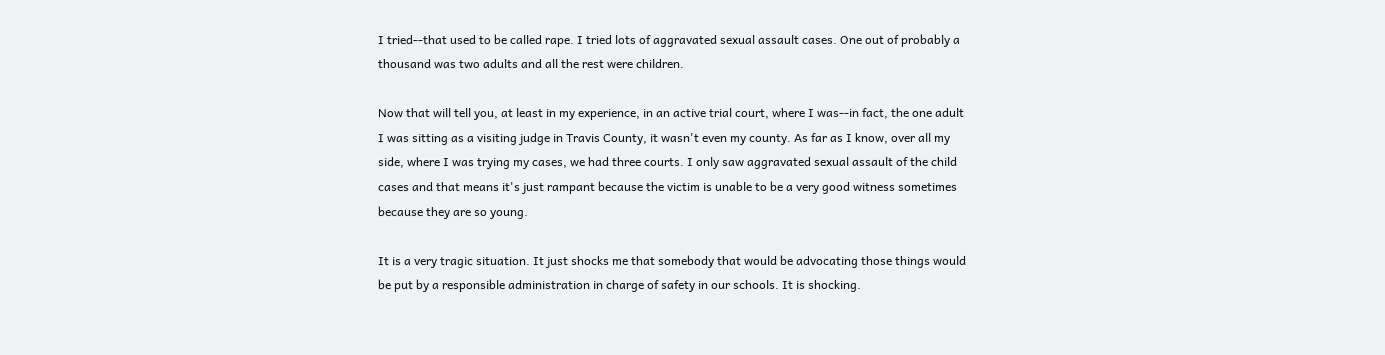I tried--that used to be called rape. I tried lots of aggravated sexual assault cases. One out of probably a thousand was two adults and all the rest were children.

Now that will tell you, at least in my experience, in an active trial court, where I was--in fact, the one adult I was sitting as a visiting judge in Travis County, it wasn't even my county. As far as I know, over all my side, where I was trying my cases, we had three courts. I only saw aggravated sexual assault of the child cases and that means it's just rampant because the victim is unable to be a very good witness sometimes because they are so young.

It is a very tragic situation. It just shocks me that somebody that would be advocating those things would be put by a responsible administration in charge of safety in our schools. It is shocking.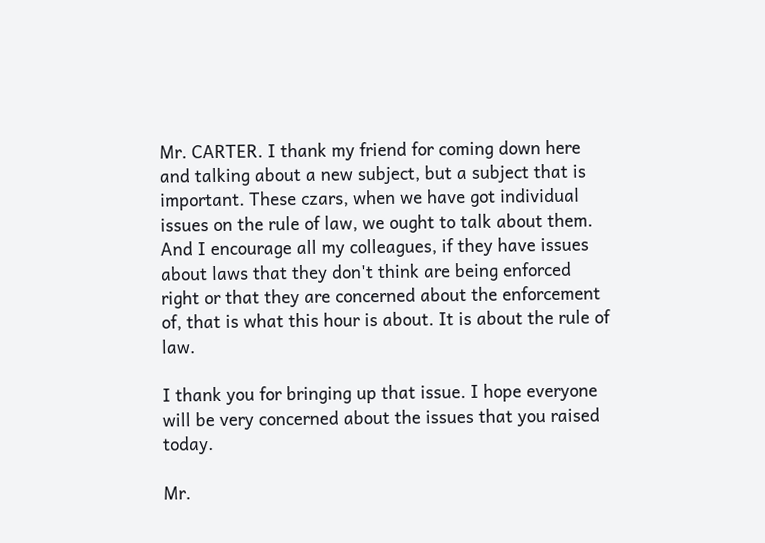Mr. CARTER. I thank my friend for coming down here and talking about a new subject, but a subject that is important. These czars, when we have got individual issues on the rule of law, we ought to talk about them. And I encourage all my colleagues, if they have issues about laws that they don't think are being enforced right or that they are concerned about the enforcement of, that is what this hour is about. It is about the rule of law.

I thank you for bringing up that issue. I hope everyone will be very concerned about the issues that you raised today.

Mr.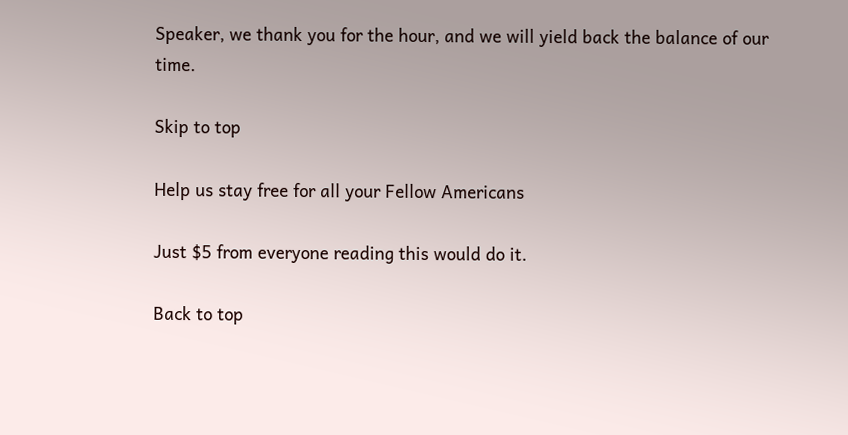Speaker, we thank you for the hour, and we will yield back the balance of our time.

Skip to top

Help us stay free for all your Fellow Americans

Just $5 from everyone reading this would do it.

Back to top